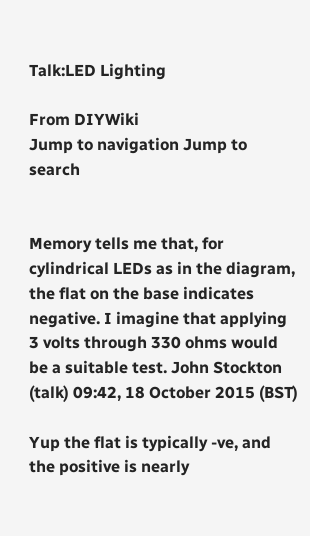Talk:LED Lighting

From DIYWiki
Jump to navigation Jump to search


Memory tells me that, for cylindrical LEDs as in the diagram, the flat on the base indicates negative. I imagine that applying 3 volts through 330 ohms would be a suitable test. John Stockton (talk) 09:42, 18 October 2015 (BST)

Yup the flat is typically -ve, and the positive is nearly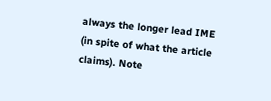always the longer lead IME (in spite of what the article claims). Note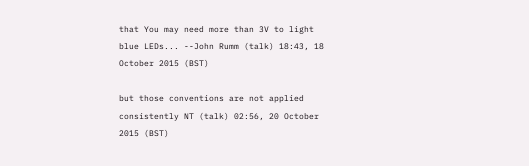that You may need more than 3V to light blue LEDs... --John Rumm (talk) 18:43, 18 October 2015 (BST)

but those conventions are not applied consistently NT (talk) 02:56, 20 October 2015 (BST)